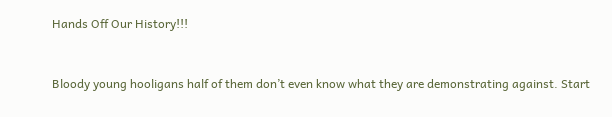Hands Off Our History!!!


Bloody young hooligans half of them don’t even know what they are demonstrating against. Start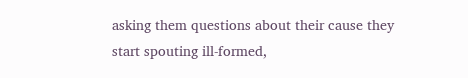asking them questions about their cause they start spouting ill-formed,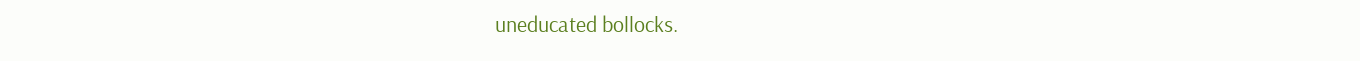uneducated bollocks.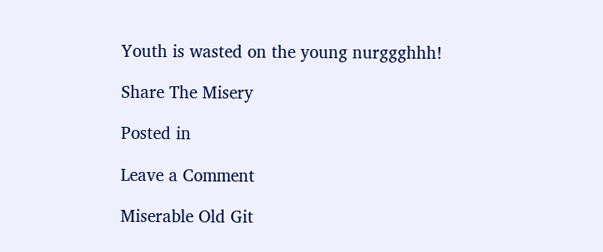Youth is wasted on the young nurggghhh!

Share The Misery

Posted in

Leave a Comment

Miserable Old Git